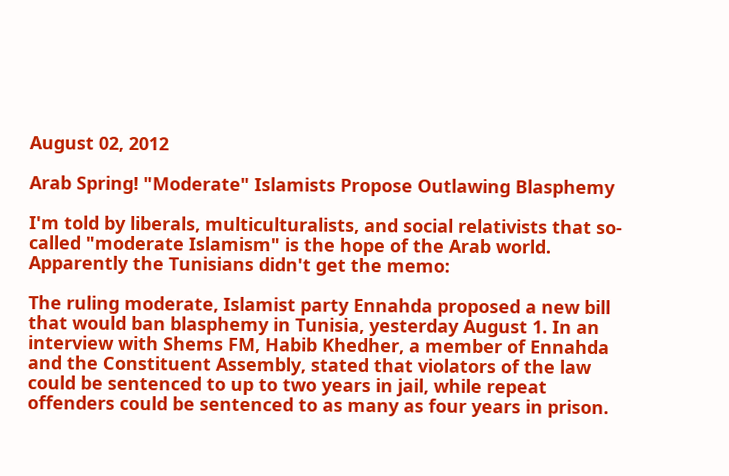August 02, 2012

Arab Spring! "Moderate" Islamists Propose Outlawing Blasphemy

I'm told by liberals, multiculturalists, and social relativists that so-called "moderate Islamism" is the hope of the Arab world. Apparently the Tunisians didn't get the memo:

The ruling moderate, Islamist party Ennahda proposed a new bill that would ban blasphemy in Tunisia, yesterday August 1. In an interview with Shems FM, Habib Khedher, a member of Ennahda and the Constituent Assembly, stated that violators of the law could be sentenced to up to two years in jail, while repeat offenders could be sentenced to as many as four years in prison.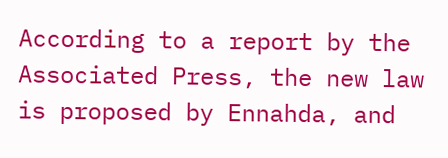According to a report by the Associated Press, the new law is proposed by Ennahda, and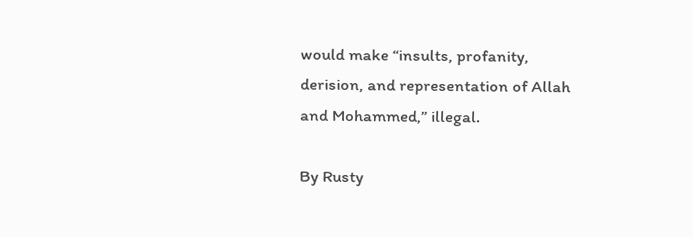would make “insults, profanity, derision, and representation of Allah and Mohammed,” illegal.

By Rusty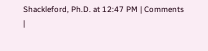Shackleford, Ph.D. at 12:47 PM | Comments |